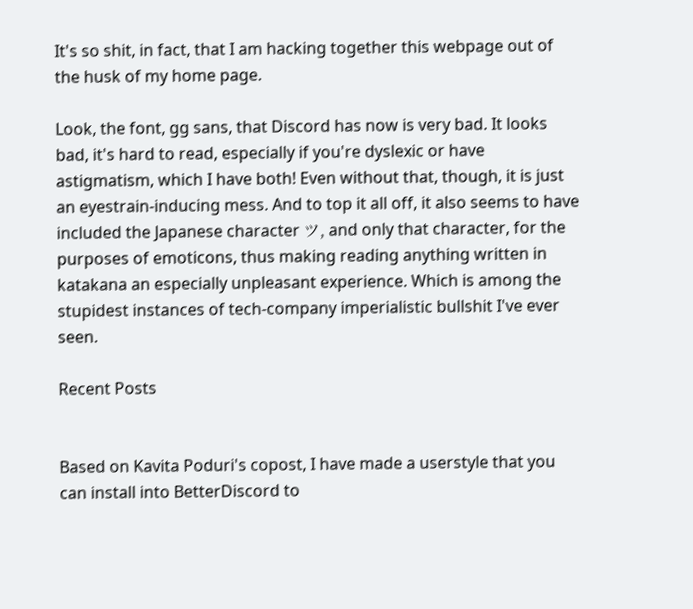It's so shit, in fact, that I am hacking together this webpage out of the husk of my home page.

Look, the font, gg sans, that Discord has now is very bad. It looks bad, it's hard to read, especially if you're dyslexic or have astigmatism, which I have both! Even without that, though, it is just an eyestrain-inducing mess. And to top it all off, it also seems to have included the Japanese character ツ, and only that character, for the purposes of emoticons, thus making reading anything written in katakana an especially unpleasant experience. Which is among the stupidest instances of tech-company imperialistic bullshit I've ever seen.

Recent Posts


Based on Kavita Poduri's copost, I have made a userstyle that you can install into BetterDiscord to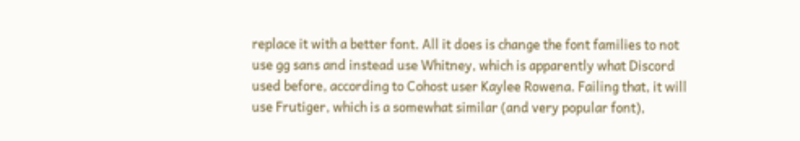replace it with a better font. All it does is change the font families to not use gg sans and instead use Whitney, which is apparently what Discord used before, according to Cohost user Kaylee Rowena. Failing that, it will use Frutiger, which is a somewhat similar (and very popular font),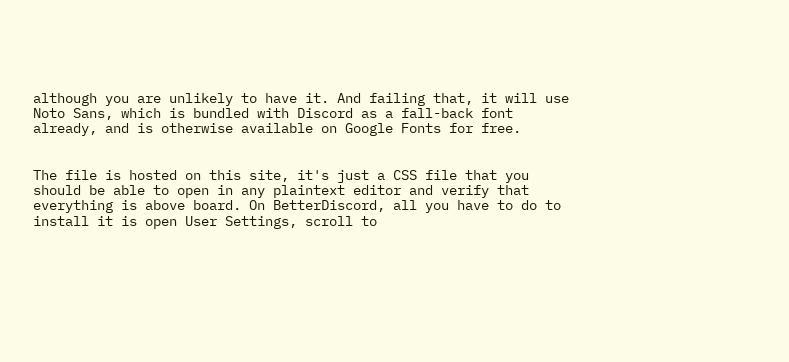although you are unlikely to have it. And failing that, it will use Noto Sans, which is bundled with Discord as a fall-back font already, and is otherwise available on Google Fonts for free.


The file is hosted on this site, it's just a CSS file that you should be able to open in any plaintext editor and verify that everything is above board. On BetterDiscord, all you have to do to install it is open User Settings, scroll to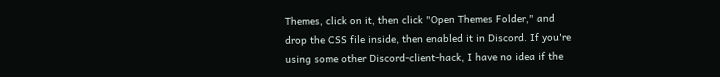Themes, click on it, then click "Open Themes Folder," and drop the CSS file inside, then enabled it in Discord. If you're using some other Discord-client-hack, I have no idea if the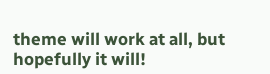theme will work at all, but hopefully it will!